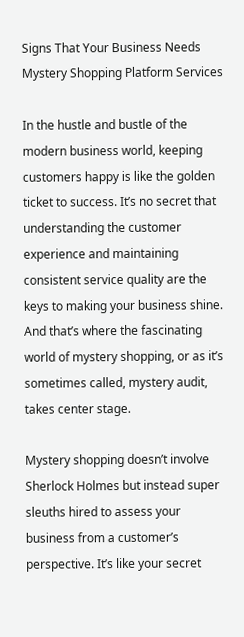Signs That Your Business Needs Mystery Shopping Platform Services

In the hustle and bustle of the modern business world, keeping customers happy is like the golden ticket to success. It’s no secret that understanding the customer experience and maintaining consistent service quality are the keys to making your business shine. And that’s where the fascinating world of mystery shopping, or as it’s sometimes called, mystery audit, takes center stage.

Mystery shopping doesn’t involve Sherlock Holmes but instead super sleuths hired to assess your business from a customer’s perspective. It’s like your secret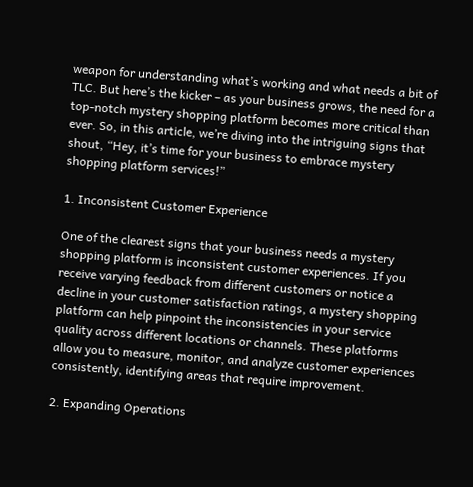weapon for understanding what’s working and what needs a bit of TLC. But here’s the kicker – as your business grows, the need for a top-notch mystery shopping platform becomes more critical than ever. So, in this article, we’re diving into the intriguing signs that shout, “Hey, it’s time for your business to embrace mystery shopping platform services!”

1. Inconsistent Customer Experience

One of the clearest signs that your business needs a mystery shopping platform is inconsistent customer experiences. If you receive varying feedback from different customers or notice a decline in your customer satisfaction ratings, a mystery shopping platform can help pinpoint the inconsistencies in your service quality across different locations or channels. These platforms allow you to measure, monitor, and analyze customer experiences consistently, identifying areas that require improvement.

2. Expanding Operations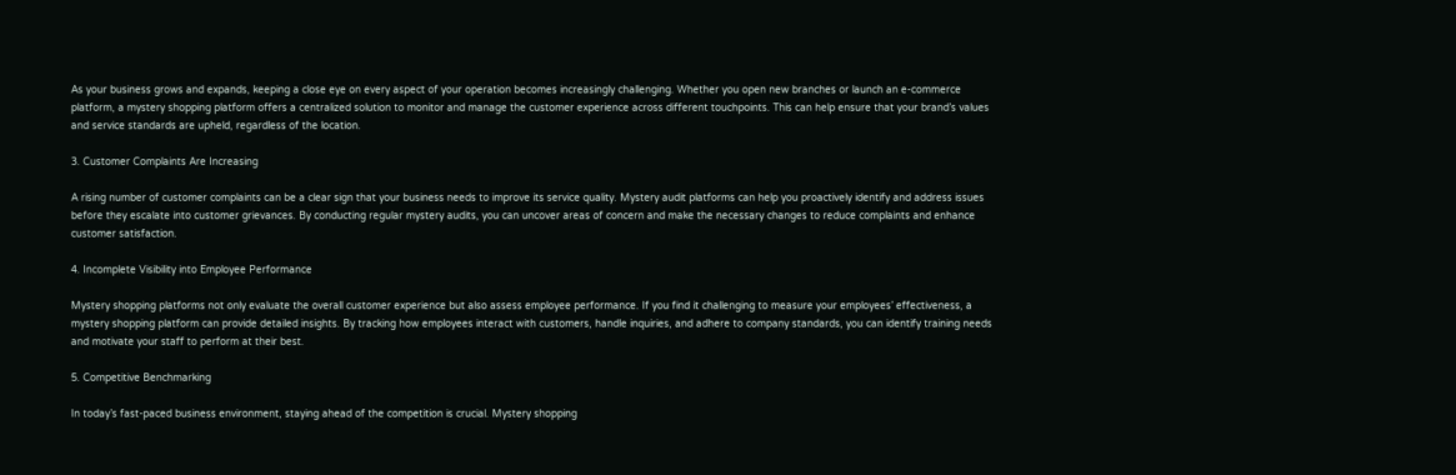As your business grows and expands, keeping a close eye on every aspect of your operation becomes increasingly challenging. Whether you open new branches or launch an e-commerce platform, a mystery shopping platform offers a centralized solution to monitor and manage the customer experience across different touchpoints. This can help ensure that your brand’s values and service standards are upheld, regardless of the location.

3. Customer Complaints Are Increasing

A rising number of customer complaints can be a clear sign that your business needs to improve its service quality. Mystery audit platforms can help you proactively identify and address issues before they escalate into customer grievances. By conducting regular mystery audits, you can uncover areas of concern and make the necessary changes to reduce complaints and enhance customer satisfaction.

4. Incomplete Visibility into Employee Performance

Mystery shopping platforms not only evaluate the overall customer experience but also assess employee performance. If you find it challenging to measure your employees’ effectiveness, a mystery shopping platform can provide detailed insights. By tracking how employees interact with customers, handle inquiries, and adhere to company standards, you can identify training needs and motivate your staff to perform at their best.

5. Competitive Benchmarking

In today’s fast-paced business environment, staying ahead of the competition is crucial. Mystery shopping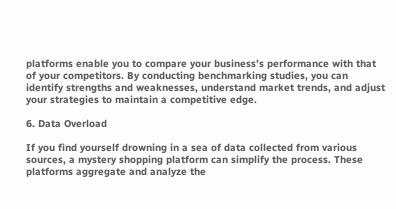platforms enable you to compare your business’s performance with that of your competitors. By conducting benchmarking studies, you can identify strengths and weaknesses, understand market trends, and adjust your strategies to maintain a competitive edge.

6. Data Overload

If you find yourself drowning in a sea of data collected from various sources, a mystery shopping platform can simplify the process. These platforms aggregate and analyze the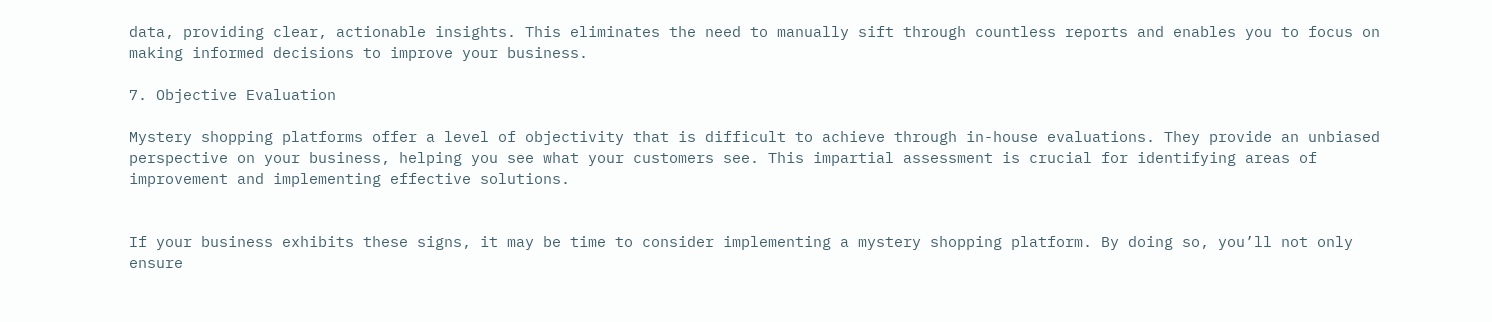data, providing clear, actionable insights. This eliminates the need to manually sift through countless reports and enables you to focus on making informed decisions to improve your business.

7. Objective Evaluation

Mystery shopping platforms offer a level of objectivity that is difficult to achieve through in-house evaluations. They provide an unbiased perspective on your business, helping you see what your customers see. This impartial assessment is crucial for identifying areas of improvement and implementing effective solutions.


If your business exhibits these signs, it may be time to consider implementing a mystery shopping platform. By doing so, you’ll not only ensure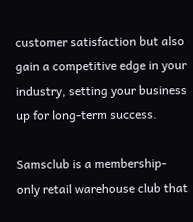customer satisfaction but also gain a competitive edge in your industry, setting your business up for long-term success.

Samsclub is a membership-only retail warehouse club that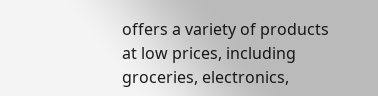offers a variety of products at low prices, including groceries, electronics,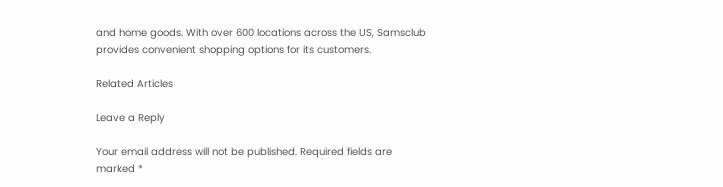and home goods. With over 600 locations across the US, Samsclub provides convenient shopping options for its customers.

Related Articles

Leave a Reply

Your email address will not be published. Required fields are marked *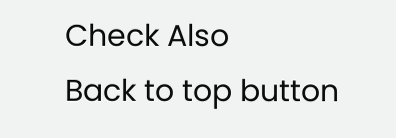Check Also
Back to top button